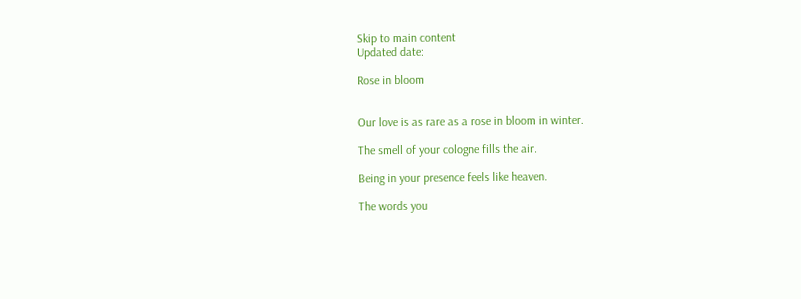Skip to main content
Updated date:

Rose in bloom


Our love is as rare as a rose in bloom in winter.

The smell of your cologne fills the air.

Being in your presence feels like heaven.

The words you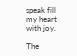speak fill my heart with joy.

The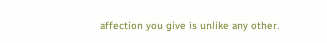affection you give is unlike any other.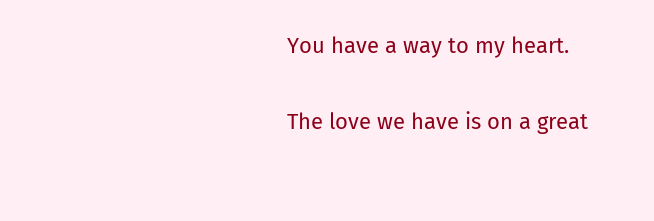You have a way to my heart.

The love we have is on a great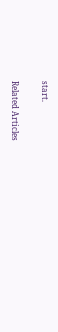start.

Related Articles